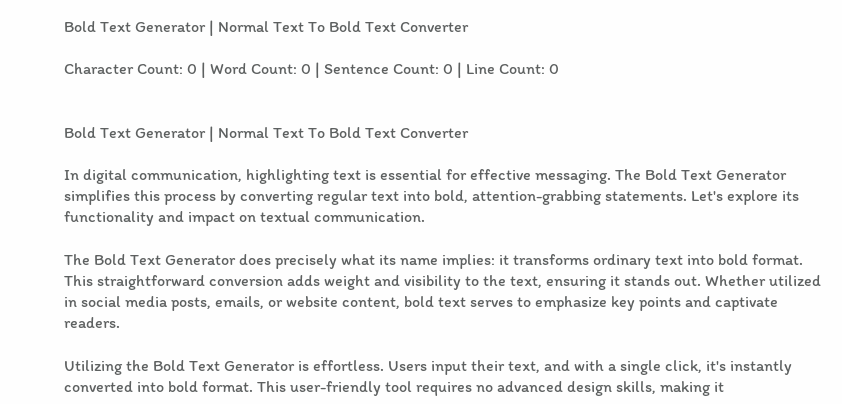Bold Text Generator | Normal Text To Bold Text Converter

Character Count: 0 | Word Count: 0 | Sentence Count: 0 | Line Count: 0


Bold Text Generator | Normal Text To Bold Text Converter

In digital communication, highlighting text is essential for effective messaging. The Bold Text Generator simplifies this process by converting regular text into bold, attention-grabbing statements. Let's explore its functionality and impact on textual communication.

The Bold Text Generator does precisely what its name implies: it transforms ordinary text into bold format. This straightforward conversion adds weight and visibility to the text, ensuring it stands out. Whether utilized in social media posts, emails, or website content, bold text serves to emphasize key points and captivate readers.

Utilizing the Bold Text Generator is effortless. Users input their text, and with a single click, it's instantly converted into bold format. This user-friendly tool requires no advanced design skills, making it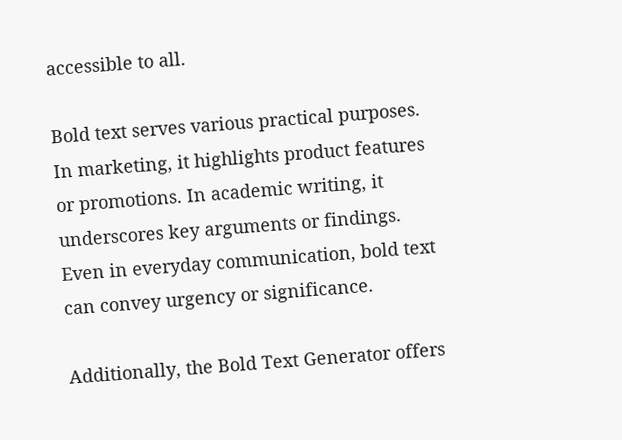accessible to all.

Bold text serves various practical purposes. In marketing, it highlights product features or promotions. In academic writing, it underscores key arguments or findings. Even in everyday communication, bold text can convey urgency or significance.

Additionally, the Bold Text Generator offers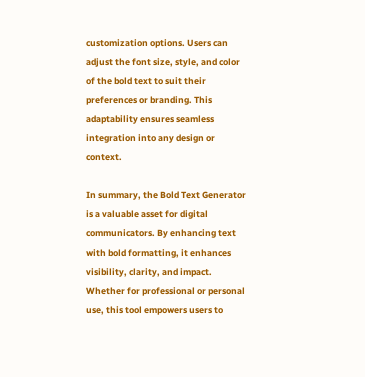customization options. Users can adjust the font size, style, and color of the bold text to suit their preferences or branding. This adaptability ensures seamless integration into any design or context.

In summary, the Bold Text Generator is a valuable asset for digital communicators. By enhancing text with bold formatting, it enhances visibility, clarity, and impact. Whether for professional or personal use, this tool empowers users to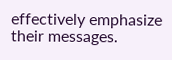effectively emphasize their messages.